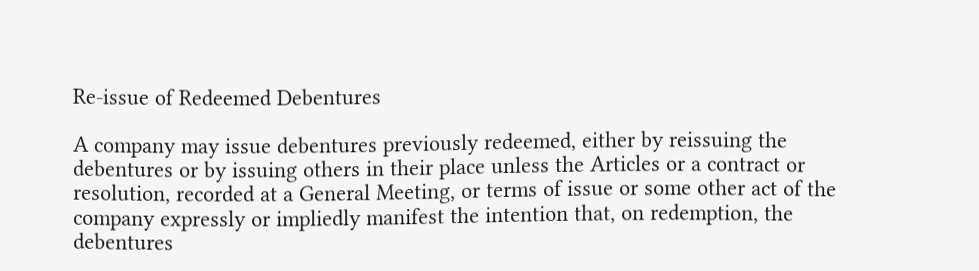Re-issue of Redeemed Debentures

A company may issue debentures previously redeemed, either by reissuing the debentures or by issuing others in their place unless the Articles or a contract or resolution, recorded at a General Meeting, or terms of issue or some other act of the company expressly or impliedly manifest the intention that, on redemption, the debentures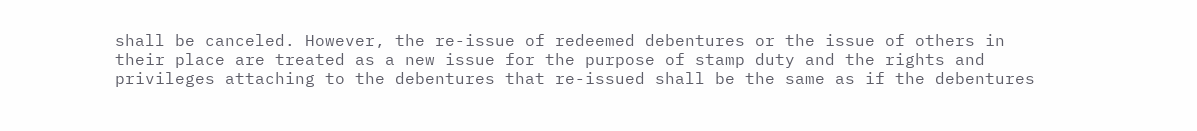shall be canceled. However, the re-issue of redeemed debentures or the issue of others in their place are treated as a new issue for the purpose of stamp duty and the rights and privileges attaching to the debentures that re-issued shall be the same as if the debentures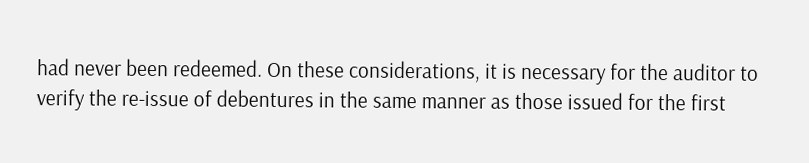had never been redeemed. On these considerations, it is necessary for the auditor to verify the re-issue of debentures in the same manner as those issued for the first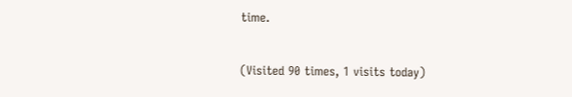time.

(Visited 90 times, 1 visits today)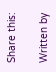Share this:

Written by